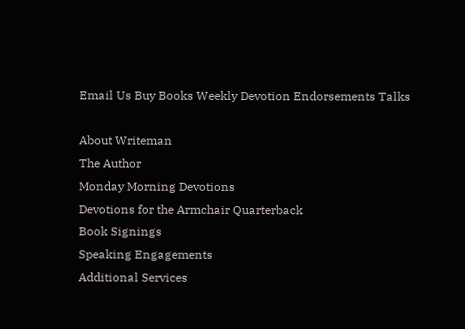Email Us Buy Books Weekly Devotion Endorsements Talks

About Writeman
The Author
Monday Morning Devotions
Devotions for the Armchair Quarterback
Book Signings
Speaking Engagements
Additional Services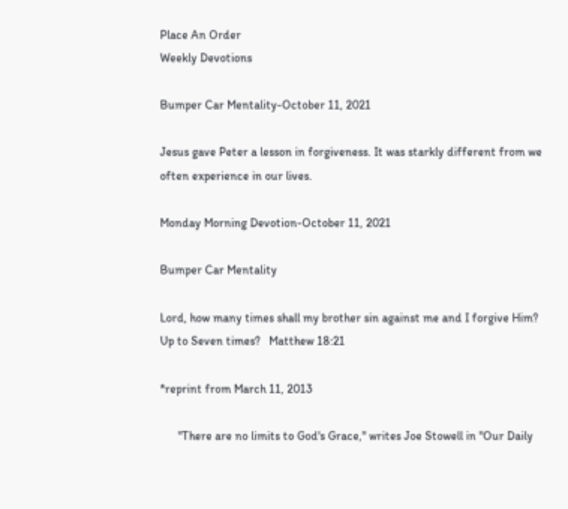Place An Order
Weekly Devotions

Bumper Car Mentality-October 11, 2021

Jesus gave Peter a lesson in forgiveness. It was starkly different from we often experience in our lives.

Monday Morning Devotion-October 11, 2021

Bumper Car Mentality

Lord, how many times shall my brother sin against me and I forgive Him?  Up to Seven times?   Matthew 18:21

*reprint from March 11, 2013

      "There are no limits to God's Grace," writes Joe Stowell in "Our Daily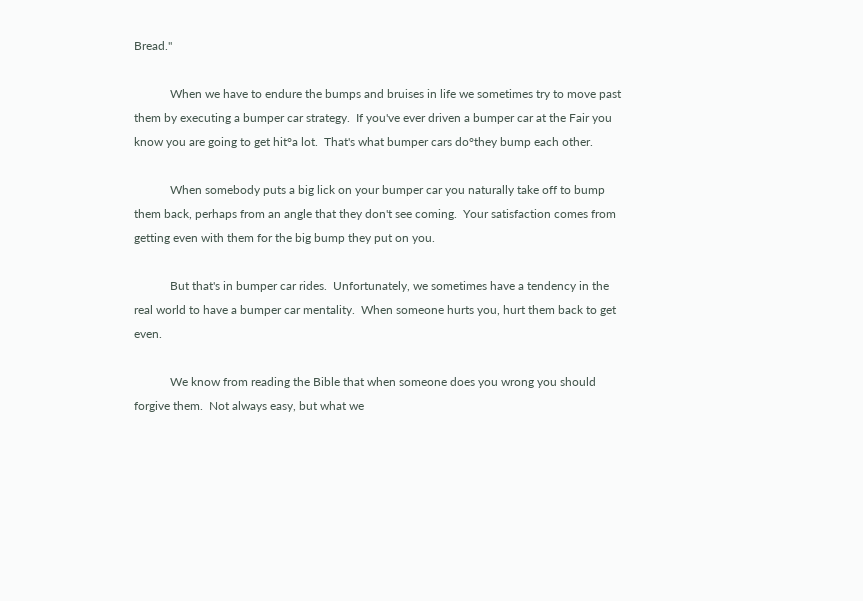Bread."

            When we have to endure the bumps and bruises in life we sometimes try to move past them by executing a bumper car strategy.  If you've ever driven a bumper car at the Fair you know you are going to get hit°a lot.  That's what bumper cars do°they bump each other.

            When somebody puts a big lick on your bumper car you naturally take off to bump them back, perhaps from an angle that they don't see coming.  Your satisfaction comes from getting even with them for the big bump they put on you.

            But that's in bumper car rides.  Unfortunately, we sometimes have a tendency in the real world to have a bumper car mentality.  When someone hurts you, hurt them back to get even.

            We know from reading the Bible that when someone does you wrong you should forgive them.  Not always easy, but what we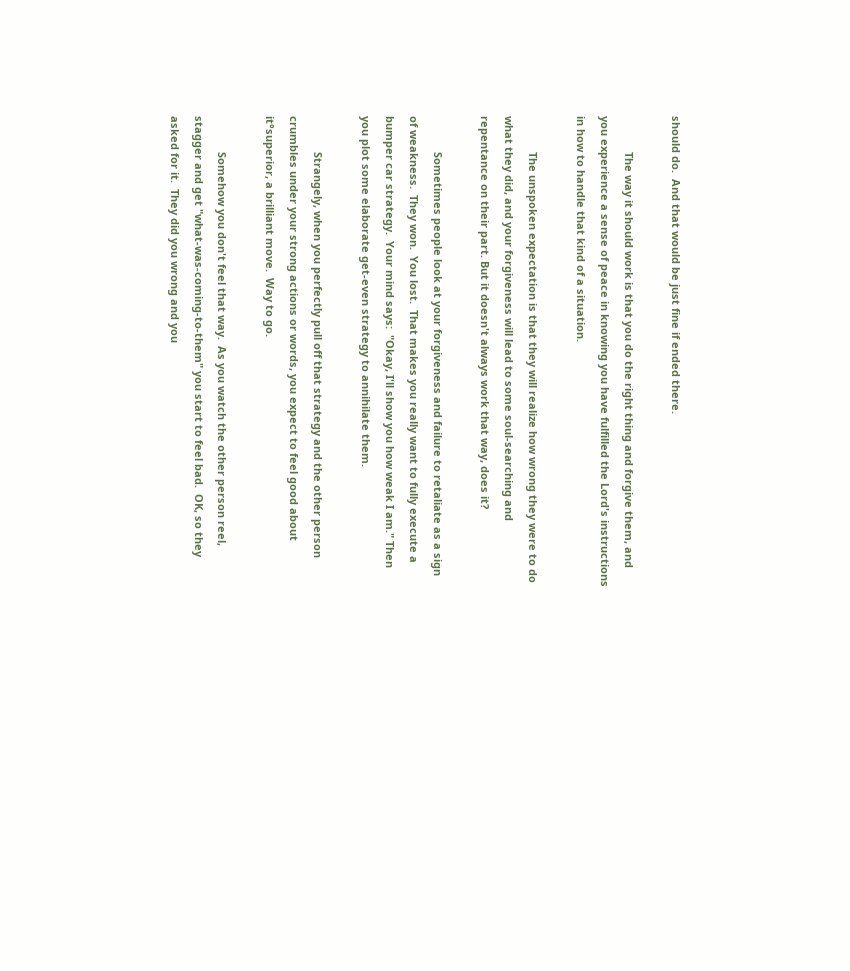should do.  And that would be just fine if ended there.

            The way it should work is that you do the right thing and forgive them, and you experience a sense of peace in knowing you have fulfilled the Lord's instructions in how to handle that kind of a situation.

            The unspoken expectation is that they will realize how wrong they were to do what they did, and your forgiveness will lead to some soul-searching and repentance on their part. But it doesn't always work that way, does it?

            Sometimes people look at your forgiveness and failure to retaliate as a sign of weakness.  They won.  You lost.  That makes you really want to fully execute a bumper car strategy.  Your mind says:  "Okay, I'll show you how weak I am." Then you plot some elaborate get-even strategy to annihilate them.

            Strangely, when you perfectly pull off that strategy and the other person crumbles under your strong actions or words, you expect to feel good about it°superior, a brilliant move.  Way to go.

            Somehow you don't feel that way.  As you watch the other person reel, stagger and get "what-was-coming-to-them" you start to feel bad.  OK, so they asked for it.  They did you wrong and you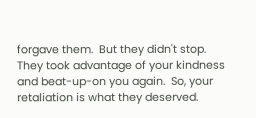forgave them.  But they didn't stop.  They took advantage of your kindness and beat-up-on you again.  So, your retaliation is what they deserved.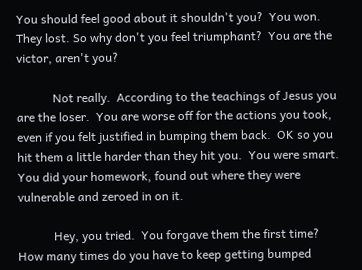You should feel good about it shouldn't you?  You won.  They lost. So why don't you feel triumphant?  You are the victor, aren't you?

            Not really.  According to the teachings of Jesus you are the loser.  You are worse off for the actions you took, even if you felt justified in bumping them back.  OK so you hit them a little harder than they hit you.  You were smart.  You did your homework, found out where they were vulnerable and zeroed in on it.

            Hey, you tried.  You forgave them the first time?  How many times do you have to keep getting bumped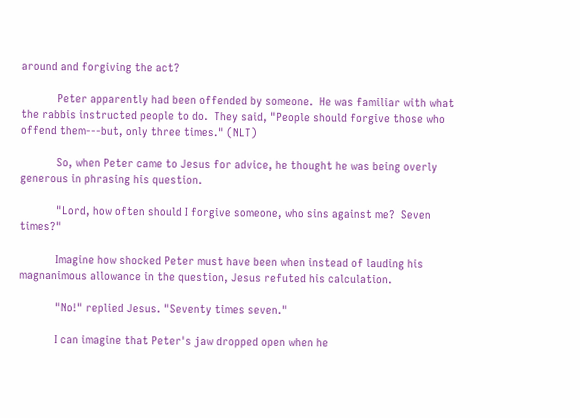around and forgiving the act?

            Peter apparently had been offended by someone.  He was familiar with what the rabbis instructed people to do.  They said, "People should forgive those who offend them---but, only three times." (NLT)

            So, when Peter came to Jesus for advice, he thought he was being overly generous in phrasing his question.

            "Lord, how often should I forgive someone, who sins against me?  Seven times?"

            Imagine how shocked Peter must have been when instead of lauding his magnanimous allowance in the question, Jesus refuted his calculation.

            "No!" replied Jesus. "Seventy times seven."

            I can imagine that Peter's jaw dropped open when he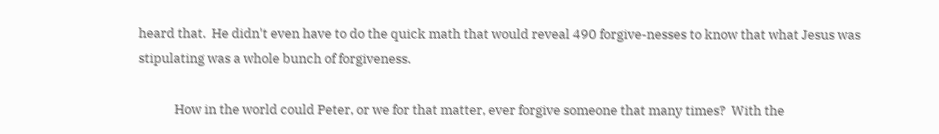heard that.  He didn't even have to do the quick math that would reveal 490 forgive-nesses to know that what Jesus was stipulating was a whole bunch of forgiveness.

            How in the world could Peter, or we for that matter, ever forgive someone that many times?  With the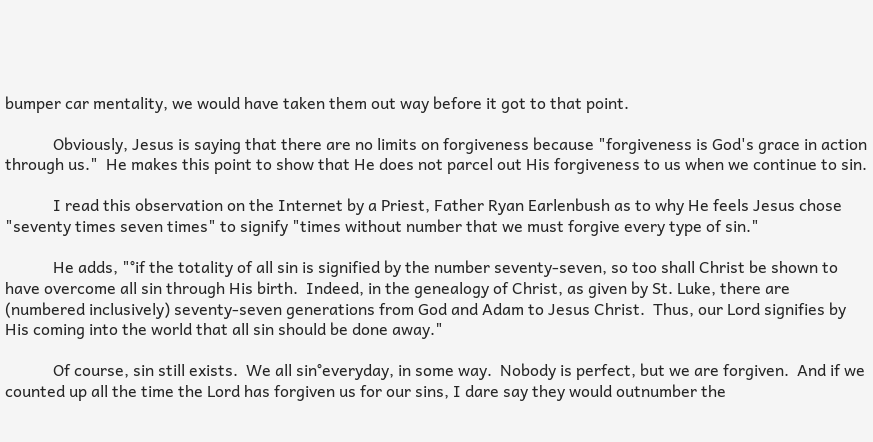bumper car mentality, we would have taken them out way before it got to that point.

            Obviously, Jesus is saying that there are no limits on forgiveness because "forgiveness is God's grace in action through us."  He makes this point to show that He does not parcel out His forgiveness to us when we continue to sin.

            I read this observation on the Internet by a Priest, Father Ryan Earlenbush as to why He feels Jesus chose "seventy times seven times" to signify "times without number that we must forgive every type of sin."

            He adds, "°if the totality of all sin is signified by the number seventy-seven, so too shall Christ be shown to have overcome all sin through His birth.  Indeed, in the genealogy of Christ, as given by St. Luke, there are (numbered inclusively) seventy-seven generations from God and Adam to Jesus Christ.  Thus, our Lord signifies by His coming into the world that all sin should be done away."

            Of course, sin still exists.  We all sin°everyday, in some way.  Nobody is perfect, but we are forgiven.  And if we counted up all the time the Lord has forgiven us for our sins, I dare say they would outnumber the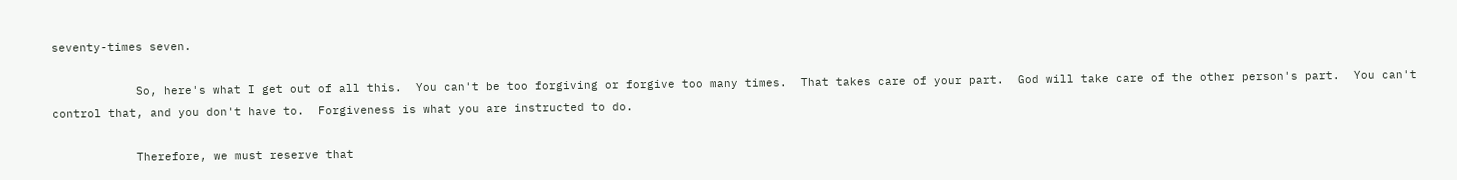seventy-times seven.

            So, here's what I get out of all this.  You can't be too forgiving or forgive too many times.  That takes care of your part.  God will take care of the other person's part.  You can't control that, and you don't have to.  Forgiveness is what you are instructed to do.

            Therefore, we must reserve that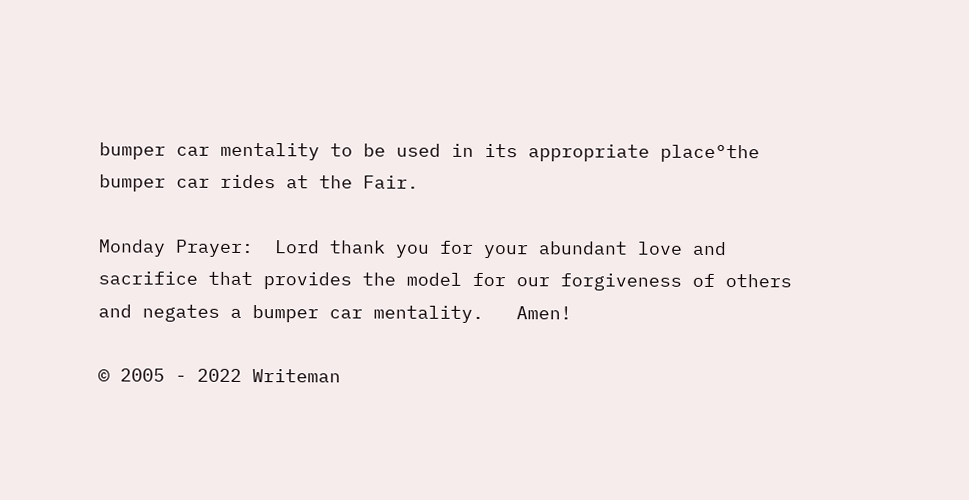bumper car mentality to be used in its appropriate place°the bumper car rides at the Fair.

Monday Prayer:  Lord thank you for your abundant love and sacrifice that provides the model for our forgiveness of others and negates a bumper car mentality.   Amen!

© 2005 - 2022 Writeman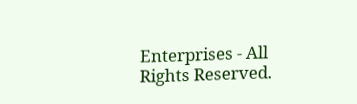Enterprises - All Rights Reserved.